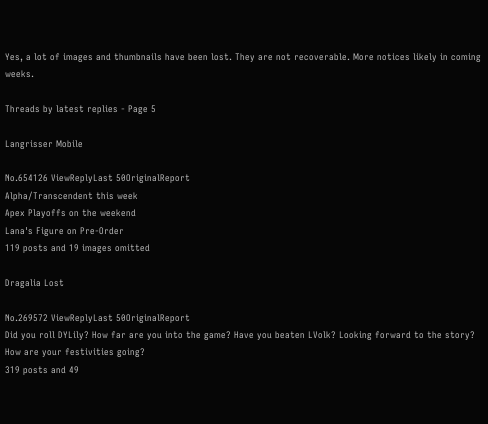Yes, a lot of images and thumbnails have been lost. They are not recoverable. More notices likely in coming weeks.

Threads by latest replies - Page 5

Langrisser Mobile

No.654126 ViewReplyLast 50OriginalReport
Alpha/Transcendent this week
Apex Playoffs on the weekend
Lana's Figure on Pre-Order
119 posts and 19 images omitted

Dragalia Lost

No.269572 ViewReplyLast 50OriginalReport
Did you roll DYLily? How far are you into the game? Have you beaten LVolk? Looking forward to the story? How are your festivities going?
319 posts and 49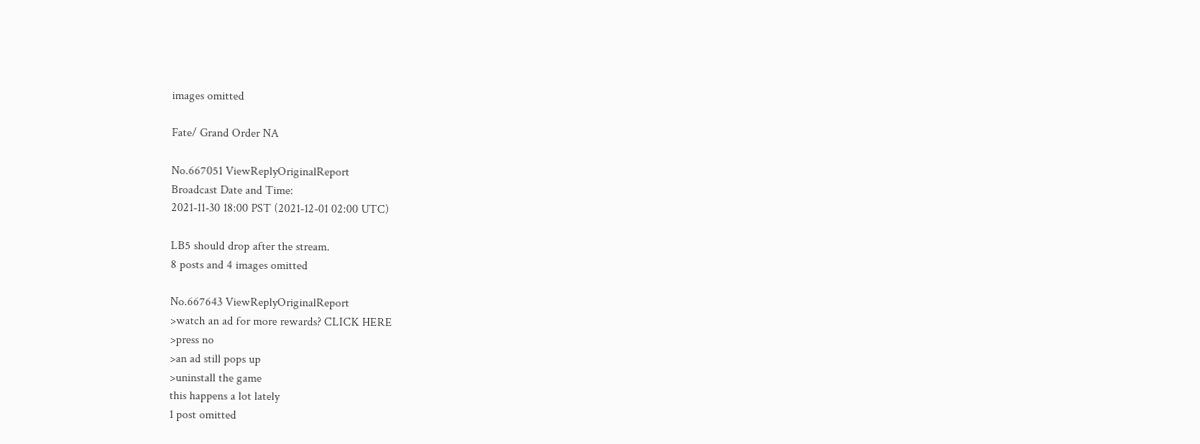images omitted

Fate/ Grand Order NA

No.667051 ViewReplyOriginalReport
Broadcast Date and Time:
2021-11-30 18:00 PST (2021-12-01 02:00 UTC)

LB5 should drop after the stream.
8 posts and 4 images omitted

No.667643 ViewReplyOriginalReport
>watch an ad for more rewards? CLICK HERE
>press no
>an ad still pops up
>uninstall the game
this happens a lot lately
1 post omitted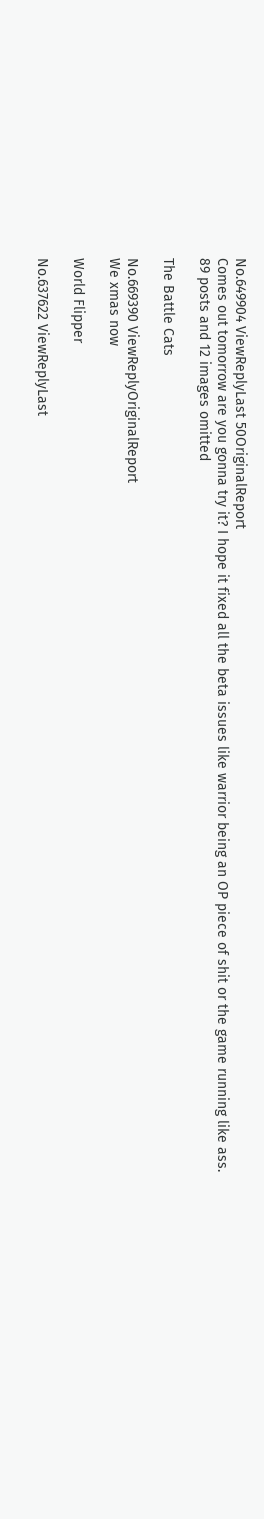No.649904 ViewReplyLast 50OriginalReport
Comes out tomorrow are you gonna try it? I hope it fixed all the beta issues like warrior being an OP piece of shit or the game running like ass.
89 posts and 12 images omitted

The Battle Cats

No.669390 ViewReplyOriginalReport
We xmas now

World Flipper

No.637622 ViewReplyLast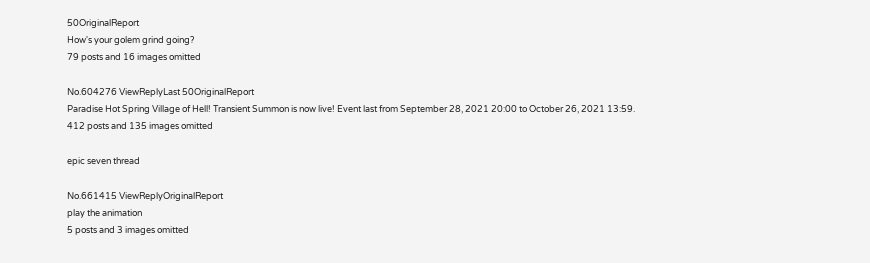50OriginalReport
How's your golem grind going?
79 posts and 16 images omitted

No.604276 ViewReplyLast 50OriginalReport
Paradise Hot Spring Village of Hell! Transient Summon is now live! Event last from September 28, 2021 20:00 to October 26, 2021 13:59.
412 posts and 135 images omitted

epic seven thread

No.661415 ViewReplyOriginalReport
play the animation
5 posts and 3 images omitted